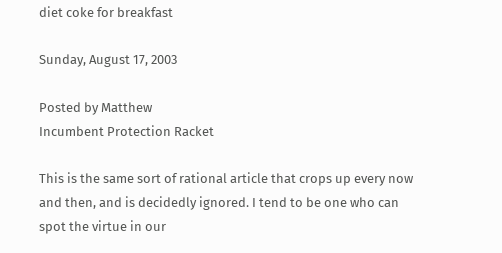diet coke for breakfast

Sunday, August 17, 2003

Posted by Matthew
Incumbent Protection Racket

This is the same sort of rational article that crops up every now and then, and is decidedly ignored. I tend to be one who can spot the virtue in our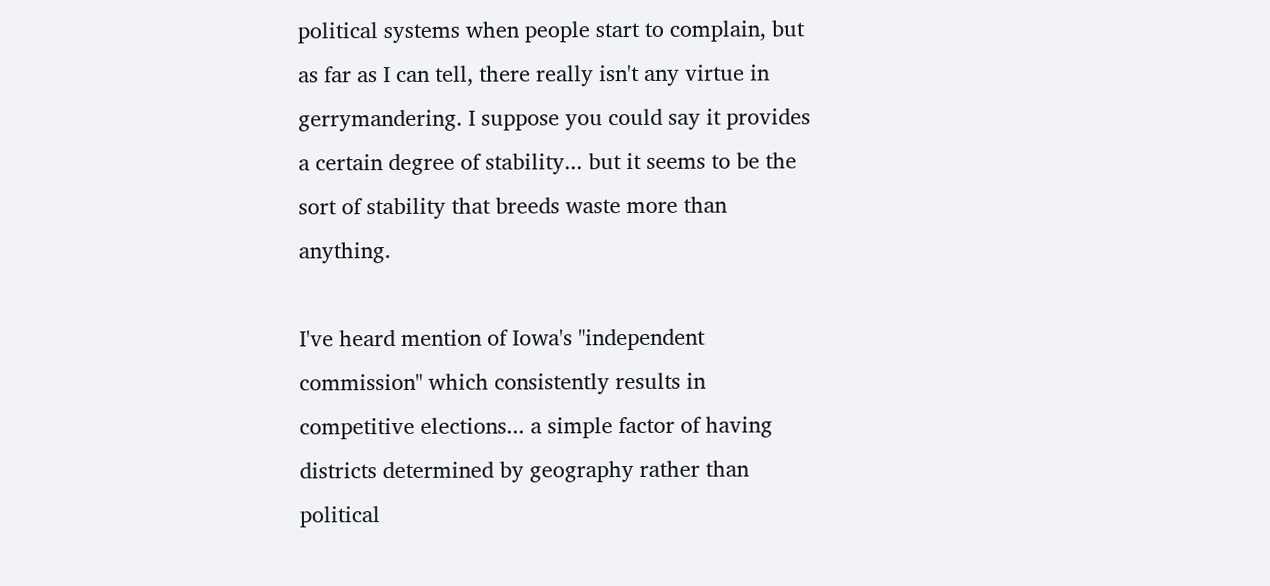political systems when people start to complain, but as far as I can tell, there really isn't any virtue in gerrymandering. I suppose you could say it provides a certain degree of stability... but it seems to be the sort of stability that breeds waste more than anything.

I've heard mention of Iowa's "independent commission" which consistently results in competitive elections... a simple factor of having districts determined by geography rather than political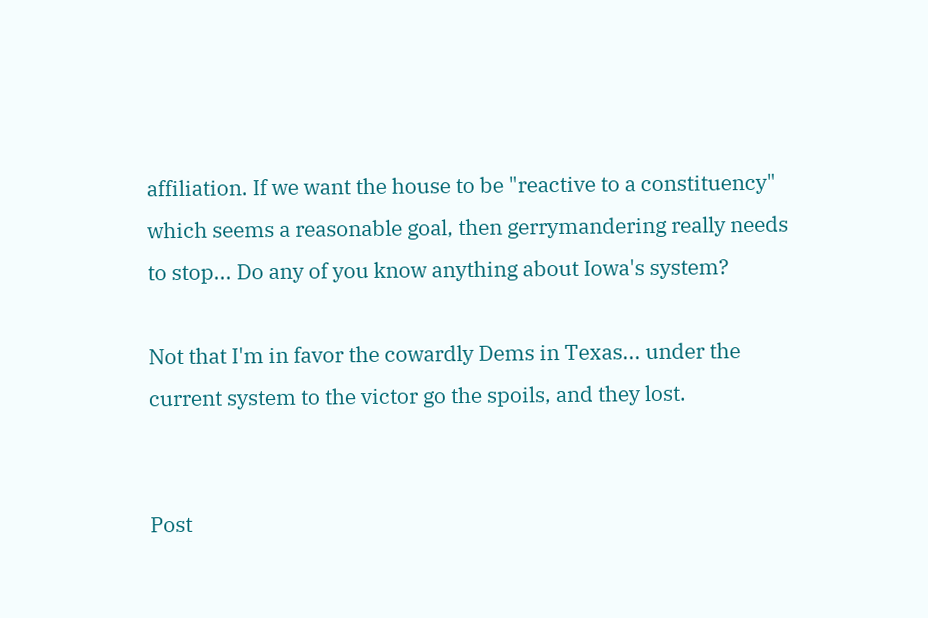affiliation. If we want the house to be "reactive to a constituency" which seems a reasonable goal, then gerrymandering really needs to stop... Do any of you know anything about Iowa's system?

Not that I'm in favor the cowardly Dems in Texas... under the current system to the victor go the spoils, and they lost.


Post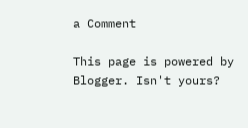a Comment

This page is powered by Blogger. Isn't yours?